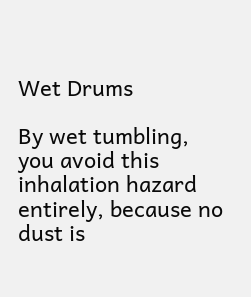Wet Drums

By wet tumbling, you avoid this inhalation hazard entirely, because no dust is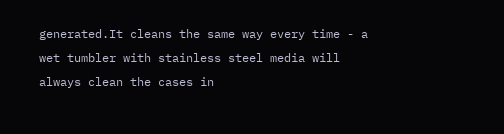generated.It cleans the same way every time - a wet tumbler with stainless steel media will always clean the cases in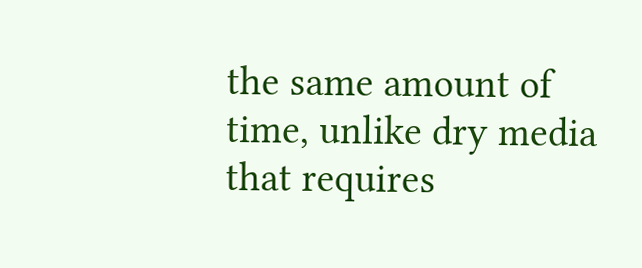the same amount of time, unlike dry media that requires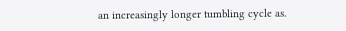an increasingly longer tumbling cycle as.